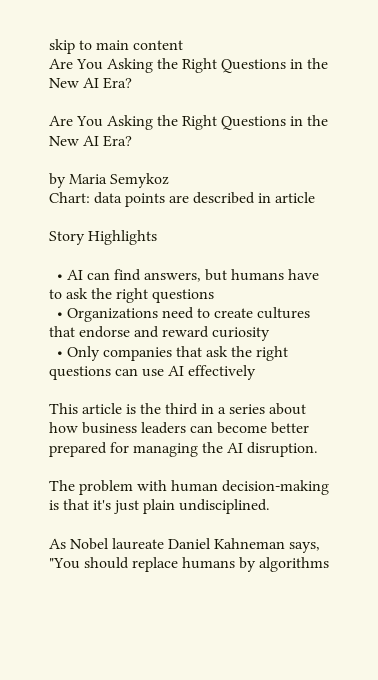skip to main content
Are You Asking the Right Questions in the New AI Era?

Are You Asking the Right Questions in the New AI Era?

by Maria Semykoz
Chart: data points are described in article

Story Highlights

  • AI can find answers, but humans have to ask the right questions
  • Organizations need to create cultures that endorse and reward curiosity
  • Only companies that ask the right questions can use AI effectively

This article is the third in a series about how business leaders can become better prepared for managing the AI disruption.

The problem with human decision-making is that it's just plain undisciplined.

As Nobel laureate Daniel Kahneman says, "You should replace humans by algorithms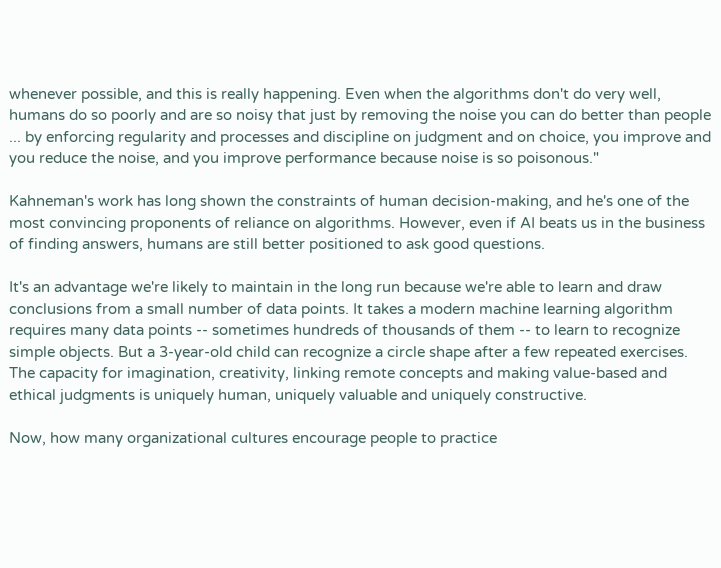whenever possible, and this is really happening. Even when the algorithms don't do very well, humans do so poorly and are so noisy that just by removing the noise you can do better than people ... by enforcing regularity and processes and discipline on judgment and on choice, you improve and you reduce the noise, and you improve performance because noise is so poisonous."

Kahneman's work has long shown the constraints of human decision-making, and he's one of the most convincing proponents of reliance on algorithms. However, even if AI beats us in the business of finding answers, humans are still better positioned to ask good questions.

It's an advantage we're likely to maintain in the long run because we're able to learn and draw conclusions from a small number of data points. It takes a modern machine learning algorithm requires many data points -- sometimes hundreds of thousands of them -- to learn to recognize simple objects. But a 3-year-old child can recognize a circle shape after a few repeated exercises. The capacity for imagination, creativity, linking remote concepts and making value-based and ethical judgments is uniquely human, uniquely valuable and uniquely constructive.

Now, how many organizational cultures encourage people to practice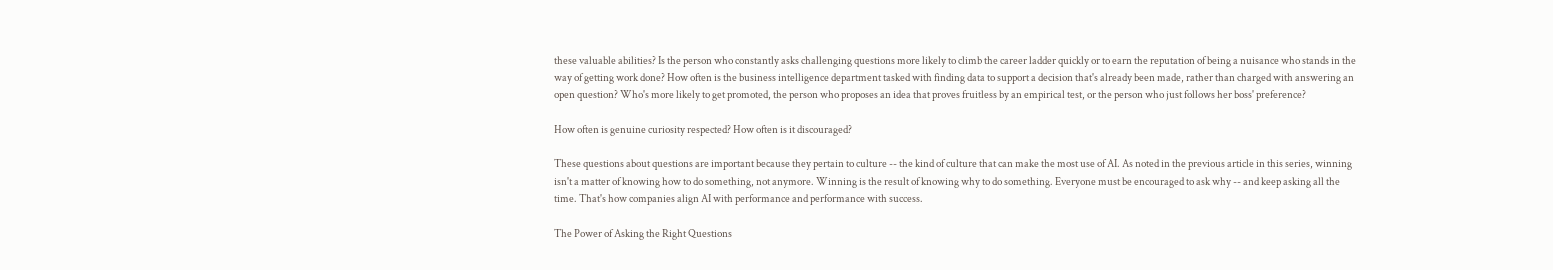these valuable abilities? Is the person who constantly asks challenging questions more likely to climb the career ladder quickly or to earn the reputation of being a nuisance who stands in the way of getting work done? How often is the business intelligence department tasked with finding data to support a decision that's already been made, rather than charged with answering an open question? Who's more likely to get promoted, the person who proposes an idea that proves fruitless by an empirical test, or the person who just follows her boss' preference?

How often is genuine curiosity respected? How often is it discouraged?

These questions about questions are important because they pertain to culture -- the kind of culture that can make the most use of AI. As noted in the previous article in this series, winning isn't a matter of knowing how to do something, not anymore. Winning is the result of knowing why to do something. Everyone must be encouraged to ask why -- and keep asking all the time. That's how companies align AI with performance and performance with success.

The Power of Asking the Right Questions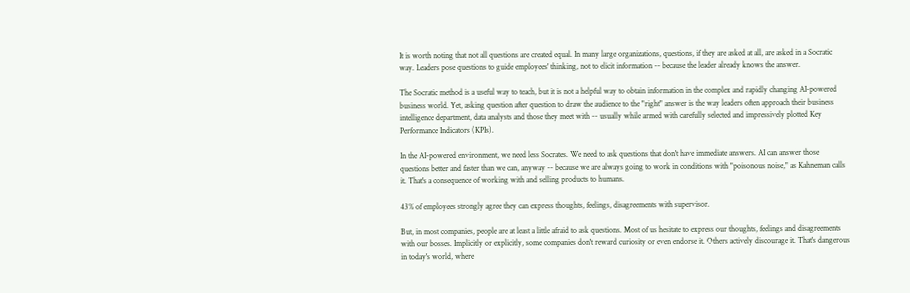It is worth noting that not all questions are created equal. In many large organizations, questions, if they are asked at all, are asked in a Socratic way. Leaders pose questions to guide employees' thinking, not to elicit information -- because the leader already knows the answer.

The Socratic method is a useful way to teach, but it is not a helpful way to obtain information in the complex and rapidly changing AI-powered business world. Yet, asking question after question to draw the audience to the "right" answer is the way leaders often approach their business intelligence department, data analysts and those they meet with -- usually while armed with carefully selected and impressively plotted Key Performance Indicators (KPIs).

In the AI-powered environment, we need less Socrates. We need to ask questions that don't have immediate answers. AI can answer those questions better and faster than we can, anyway -- because we are always going to work in conditions with "poisonous noise," as Kahneman calls it. That's a consequence of working with and selling products to humans.

43% of employees strongly agree they can express thoughts, feelings, disagreements with supervisor.

But, in most companies, people are at least a little afraid to ask questions. Most of us hesitate to express our thoughts, feelings and disagreements with our bosses. Implicitly or explicitly, some companies don't reward curiosity or even endorse it. Others actively discourage it. That's dangerous in today's world, where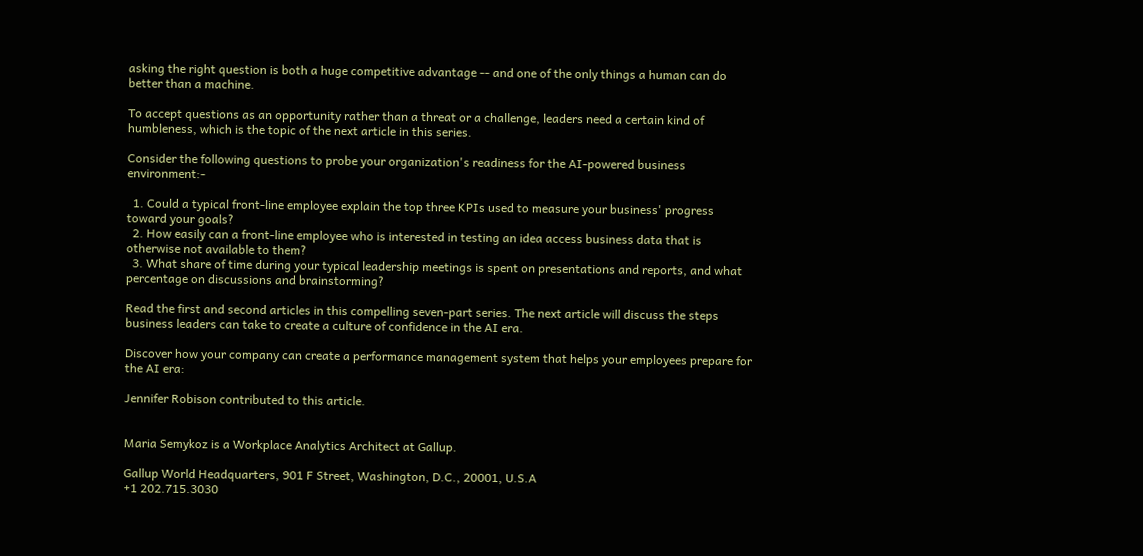asking the right question is both a huge competitive advantage -- and one of the only things a human can do better than a machine.

To accept questions as an opportunity rather than a threat or a challenge, leaders need a certain kind of humbleness, which is the topic of the next article in this series.

Consider the following questions to probe your organization's readiness for the AI-powered business environment:-

  1. Could a typical front-line employee explain the top three KPIs used to measure your business' progress toward your goals?
  2. How easily can a front-line employee who is interested in testing an idea access business data that is otherwise not available to them?
  3. What share of time during your typical leadership meetings is spent on presentations and reports, and what percentage on discussions and brainstorming?

Read the first and second articles in this compelling seven-part series. The next article will discuss the steps business leaders can take to create a culture of confidence in the AI era.

Discover how your company can create a performance management system that helps your employees prepare for the AI era:

Jennifer Robison contributed to this article.


Maria Semykoz is a Workplace Analytics Architect at Gallup.

Gallup World Headquarters, 901 F Street, Washington, D.C., 20001, U.S.A
+1 202.715.3030